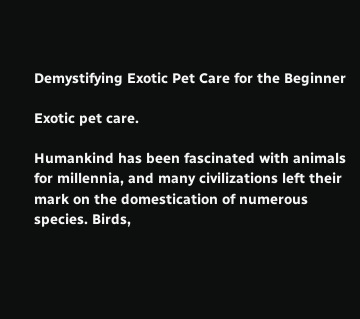Demystifying Exotic Pet Care for the Beginner

Exotic pet care.

Humankind has been fascinated with animals for millennia, and many civilizations left their mark on the domestication of numerous species. Birds,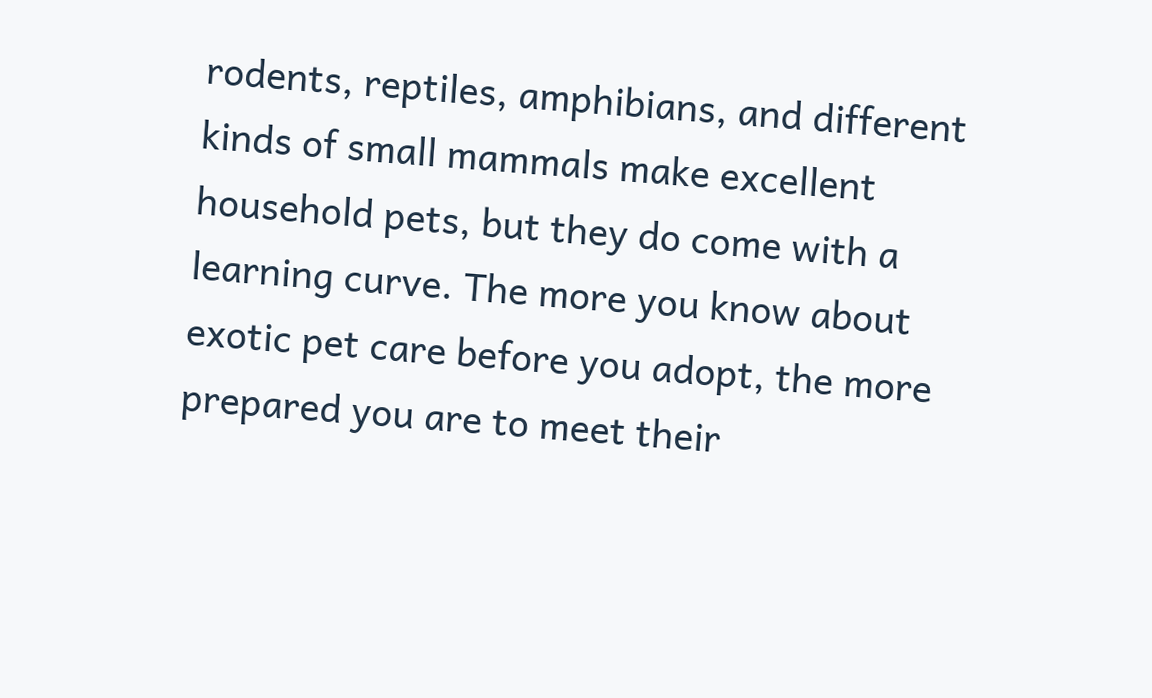rodents, reptiles, amphibians, and different kinds of small mammals make excellent household pets, but they do come with a learning curve. The more you know about exotic pet care before you adopt, the more prepared you are to meet their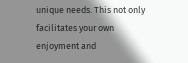unique needs. This not only facilitates your own enjoyment and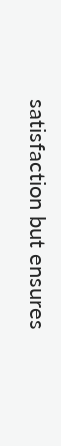satisfaction but ensures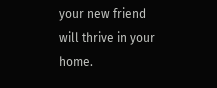your new friend will thrive in your home.